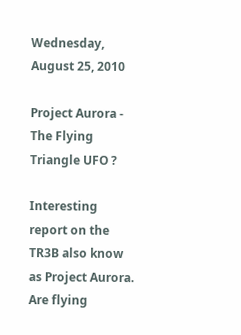Wednesday, August 25, 2010

Project Aurora - The Flying Triangle UFO ?

Interesting report on the TR3B also know as Project Aurora.
Are flying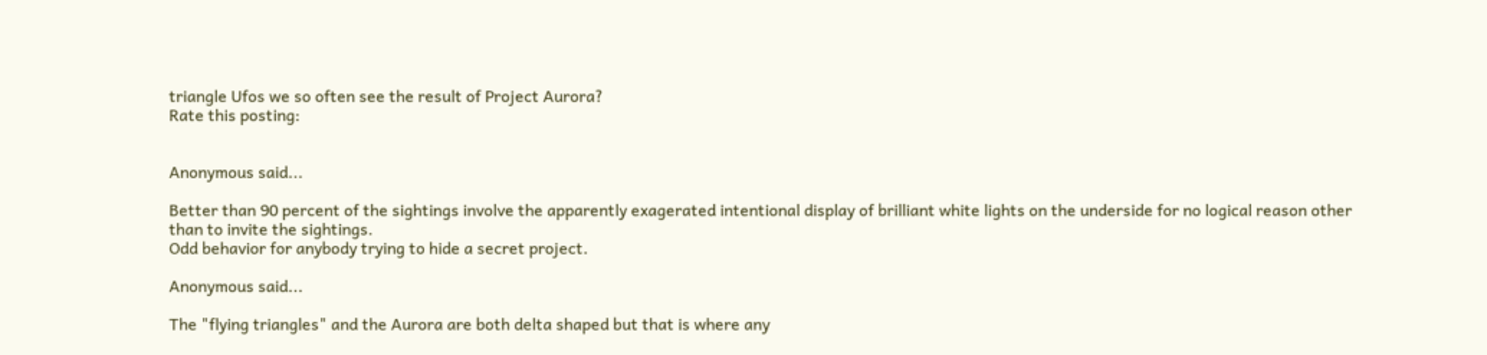triangle Ufos we so often see the result of Project Aurora?
Rate this posting:


Anonymous said...

Better than 90 percent of the sightings involve the apparently exagerated intentional display of brilliant white lights on the underside for no logical reason other than to invite the sightings.
Odd behavior for anybody trying to hide a secret project.

Anonymous said...

The "flying triangles" and the Aurora are both delta shaped but that is where any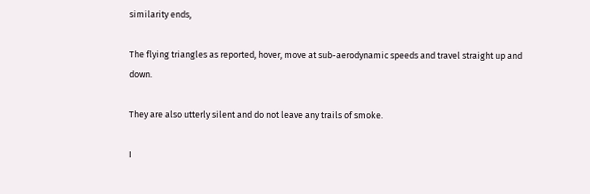similarity ends,

The flying triangles as reported, hover, move at sub-aerodynamic speeds and travel straight up and down.

They are also utterly silent and do not leave any trails of smoke.

I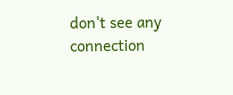don't see any connection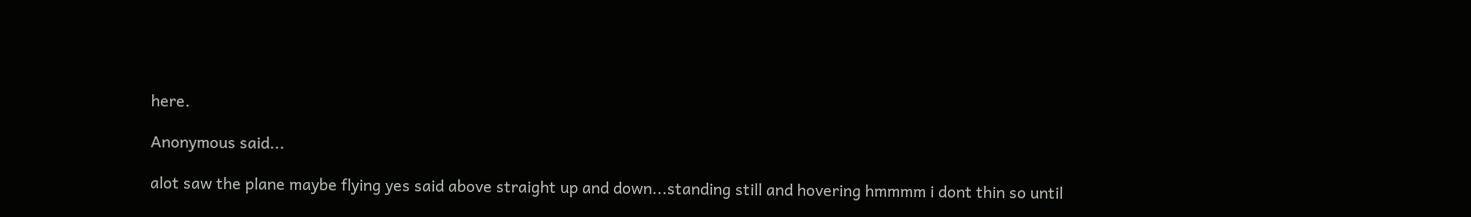here.

Anonymous said...

alot saw the plane maybe flying yes said above straight up and down...standing still and hovering hmmmm i dont thin so until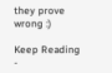they prove wrong :)

Keep Reading -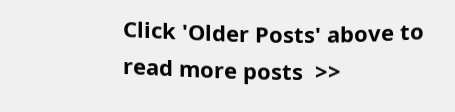Click 'Older Posts' above to read more posts  >>